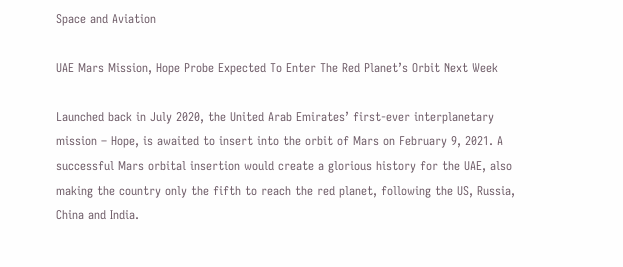Space and Aviation

UAE Mars Mission, Hope Probe Expected To Enter The Red Planet’s Orbit Next Week

Launched back in July 2020, the United Arab Emirates’ first-ever interplanetary mission – Hope, is awaited to insert into the orbit of Mars on February 9, 2021. A successful Mars orbital insertion would create a glorious history for the UAE, also making the country only the fifth to reach the red planet, following the US, Russia, China and India.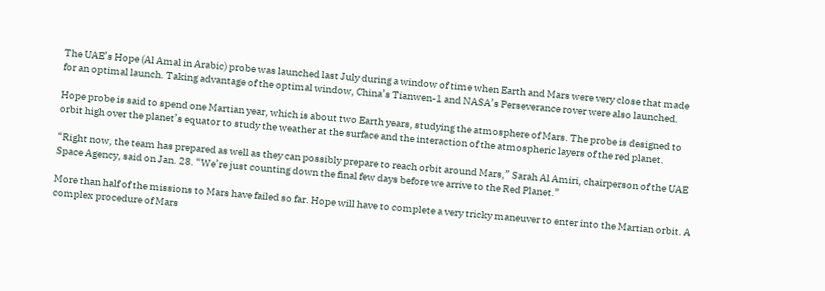The UAE’s Hope (Al Amal in Arabic) probe was launched last July during a window of time when Earth and Mars were very close that made for an optimal launch. Taking advantage of the optimal window, China’s Tianwen-1 and NASA’s Perseverance rover were also launched.

Hope probe is said to spend one Martian year, which is about two Earth years, studying the atmosphere of Mars. The probe is designed to orbit high over the planet’s equator to study the weather at the surface and the interaction of the atmospheric layers of the red planet.

“Right now, the team has prepared as well as they can possibly prepare to reach orbit around Mars,” Sarah Al Amiri, chairperson of the UAE Space Agency, said on Jan. 28. “We’re just counting down the final few days before we arrive to the Red Planet.”

More than half of the missions to Mars have failed so far. Hope will have to complete a very tricky maneuver to enter into the Martian orbit. A complex procedure of Mars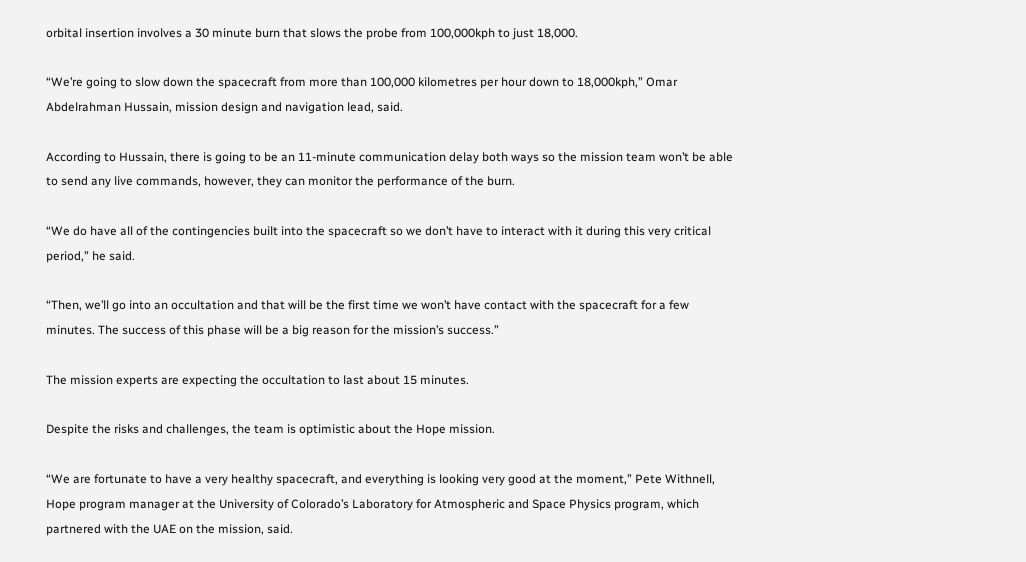orbital insertion involves a 30 minute burn that slows the probe from 100,000kph to just 18,000.

“We’re going to slow down the spacecraft from more than 100,000 kilometres per hour down to 18,000kph,” Omar Abdelrahman Hussain, mission design and navigation lead, said.

According to Hussain, there is going to be an 11-minute communication delay both ways so the mission team won’t be able to send any live commands, however, they can monitor the performance of the burn.

“We do have all of the contingencies built into the spacecraft so we don’t have to interact with it during this very critical period,” he said.

“Then, we’ll go into an occultation and that will be the first time we won’t have contact with the spacecraft for a few minutes. The success of this phase will be a big reason for the mission’s success.”

The mission experts are expecting the occultation to last about 15 minutes.

Despite the risks and challenges, the team is optimistic about the Hope mission.

“We are fortunate to have a very healthy spacecraft, and everything is looking very good at the moment,” Pete Withnell, Hope program manager at the University of Colorado’s Laboratory for Atmospheric and Space Physics program, which partnered with the UAE on the mission, said.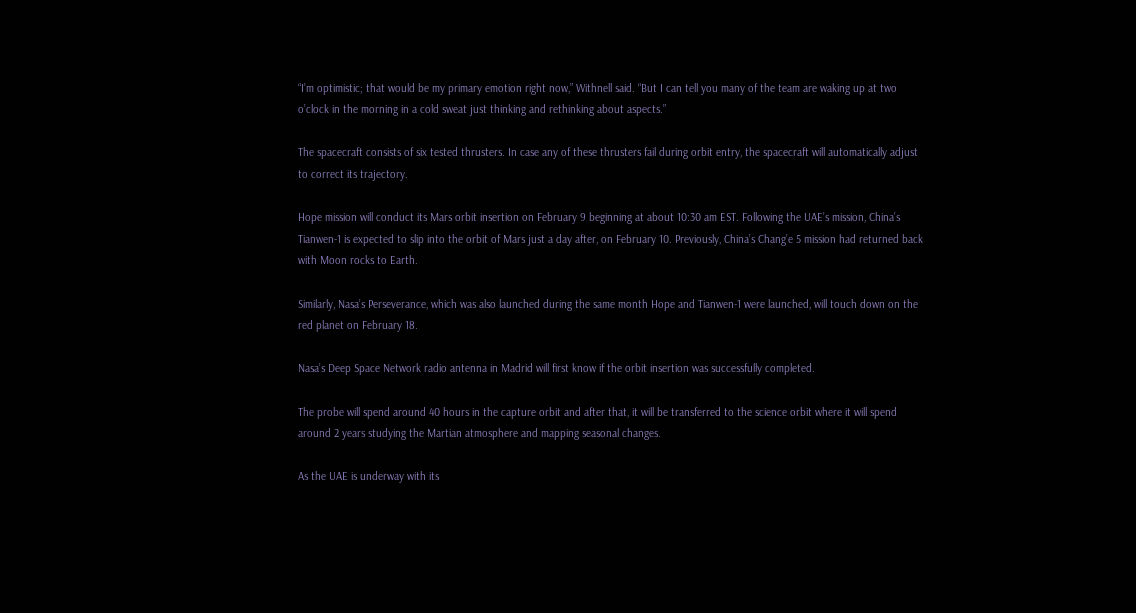“I’m optimistic; that would be my primary emotion right now,” Withnell said. “But I can tell you many of the team are waking up at two o’clock in the morning in a cold sweat just thinking and rethinking about aspects.”

The spacecraft consists of six tested thrusters. In case any of these thrusters fail during orbit entry, the spacecraft will automatically adjust to correct its trajectory.

Hope mission will conduct its Mars orbit insertion on February 9 beginning at about 10:30 am EST. Following the UAE’s mission, China’s Tianwen-1 is expected to slip into the orbit of Mars just a day after, on February 10. Previously, China’s Chang’e 5 mission had returned back with Moon rocks to Earth.

Similarly, Nasa’s Perseverance, which was also launched during the same month Hope and Tianwen-1 were launched, will touch down on the red planet on February 18.

Nasa’s Deep Space Network radio antenna in Madrid will first know if the orbit insertion was successfully completed.

The probe will spend around 40 hours in the capture orbit and after that, it will be transferred to the science orbit where it will spend around 2 years studying the Martian atmosphere and mapping seasonal changes.

As the UAE is underway with its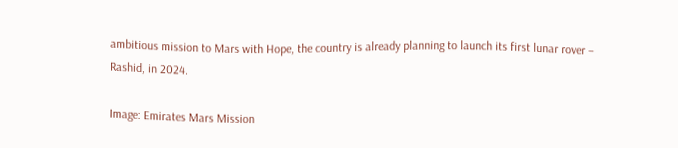ambitious mission to Mars with Hope, the country is already planning to launch its first lunar rover – Rashid, in 2024.

Image: Emirates Mars Mission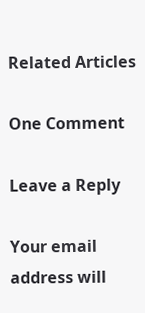Related Articles

One Comment

Leave a Reply

Your email address will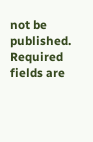not be published. Required fields are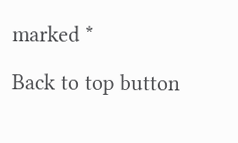marked *

Back to top button